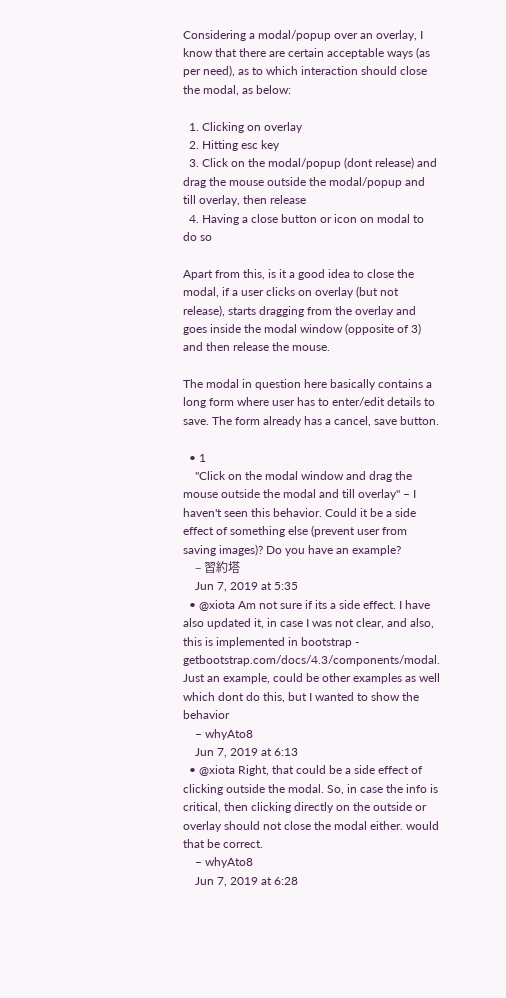Considering a modal/popup over an overlay, I know that there are certain acceptable ways (as per need), as to which interaction should close the modal, as below:

  1. Clicking on overlay
  2. Hitting esc key
  3. Click on the modal/popup (dont release) and drag the mouse outside the modal/popup and till overlay, then release
  4. Having a close button or icon on modal to do so

Apart from this, is it a good idea to close the modal, if a user clicks on overlay (but not release), starts dragging from the overlay and goes inside the modal window (opposite of 3) and then release the mouse.

The modal in question here basically contains a long form where user has to enter/edit details to save. The form already has a cancel, save button.

  • 1
    "Click on the modal window and drag the mouse outside the modal and till overlay" – I haven't seen this behavior. Could it be a side effect of something else (prevent user from saving images)? Do you have an example?
    – 習約塔
    Jun 7, 2019 at 5:35
  • @xiota Am not sure if its a side effect. I have also updated it, in case I was not clear, and also, this is implemented in bootstrap - getbootstrap.com/docs/4.3/components/modal. Just an example, could be other examples as well which dont do this, but I wanted to show the behavior
    – whyAto8
    Jun 7, 2019 at 6:13
  • @xiota Right, that could be a side effect of clicking outside the modal. So, in case the info is critical, then clicking directly on the outside or overlay should not close the modal either. would that be correct.
    – whyAto8
    Jun 7, 2019 at 6:28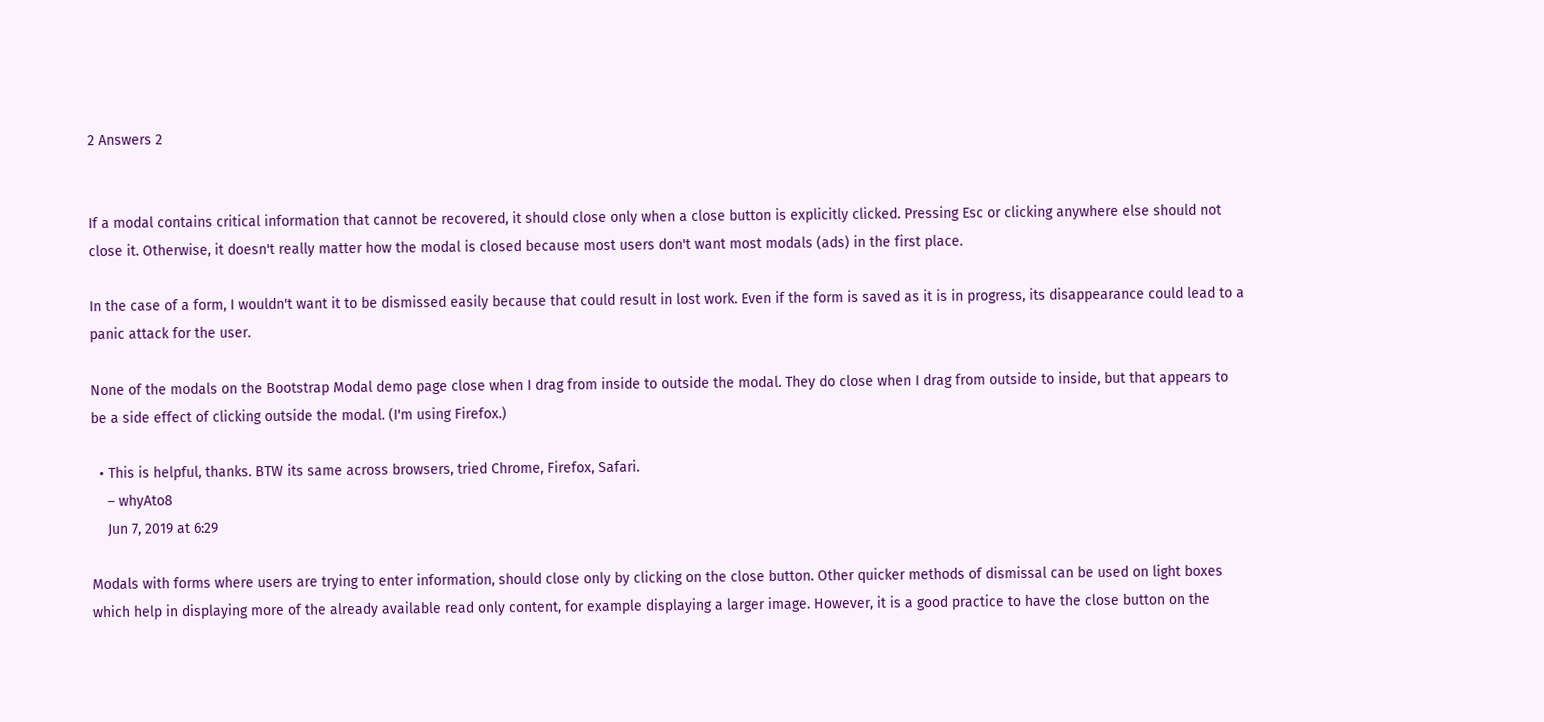2 Answers 2


If a modal contains critical information that cannot be recovered, it should close only when a close button is explicitly clicked. Pressing Esc or clicking anywhere else should not close it. Otherwise, it doesn't really matter how the modal is closed because most users don't want most modals (ads) in the first place.

In the case of a form, I wouldn't want it to be dismissed easily because that could result in lost work. Even if the form is saved as it is in progress, its disappearance could lead to a panic attack for the user.

None of the modals on the Bootstrap Modal demo page close when I drag from inside to outside the modal. They do close when I drag from outside to inside, but that appears to be a side effect of clicking outside the modal. (I'm using Firefox.)

  • This is helpful, thanks. BTW its same across browsers, tried Chrome, Firefox, Safari.
    – whyAto8
    Jun 7, 2019 at 6:29

Modals with forms where users are trying to enter information, should close only by clicking on the close button. Other quicker methods of dismissal can be used on light boxes which help in displaying more of the already available read only content, for example displaying a larger image. However, it is a good practice to have the close button on the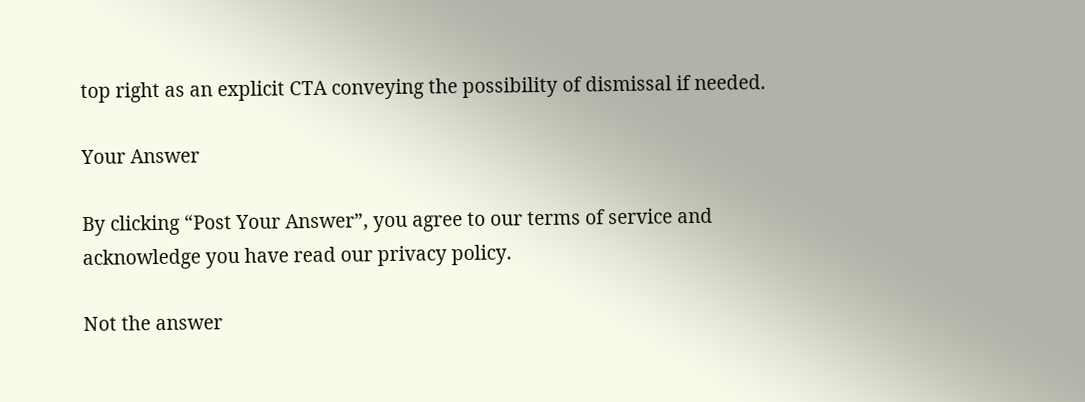top right as an explicit CTA conveying the possibility of dismissal if needed.

Your Answer

By clicking “Post Your Answer”, you agree to our terms of service and acknowledge you have read our privacy policy.

Not the answer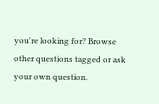you're looking for? Browse other questions tagged or ask your own question.